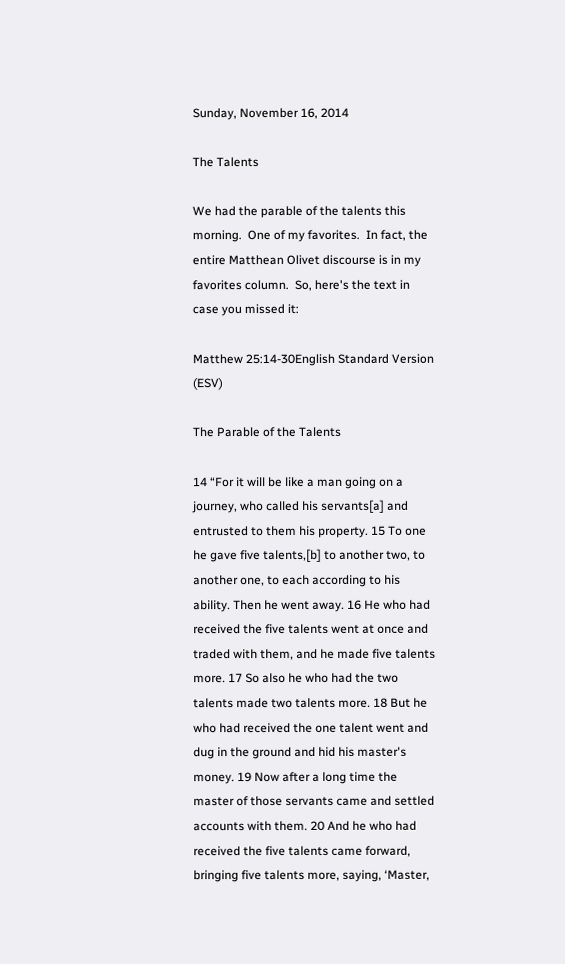Sunday, November 16, 2014

The Talents

We had the parable of the talents this morning.  One of my favorites.  In fact, the entire Matthean Olivet discourse is in my favorites column.  So, here's the text in case you missed it:

Matthew 25:14-30English Standard Version (ESV)

The Parable of the Talents

14 “For it will be like a man going on a journey, who called his servants[a] and entrusted to them his property. 15 To one he gave five talents,[b] to another two, to another one, to each according to his ability. Then he went away. 16 He who had received the five talents went at once and traded with them, and he made five talents more. 17 So also he who had the two talents made two talents more. 18 But he who had received the one talent went and dug in the ground and hid his master's money. 19 Now after a long time the master of those servants came and settled accounts with them. 20 And he who had received the five talents came forward, bringing five talents more, saying, ‘Master,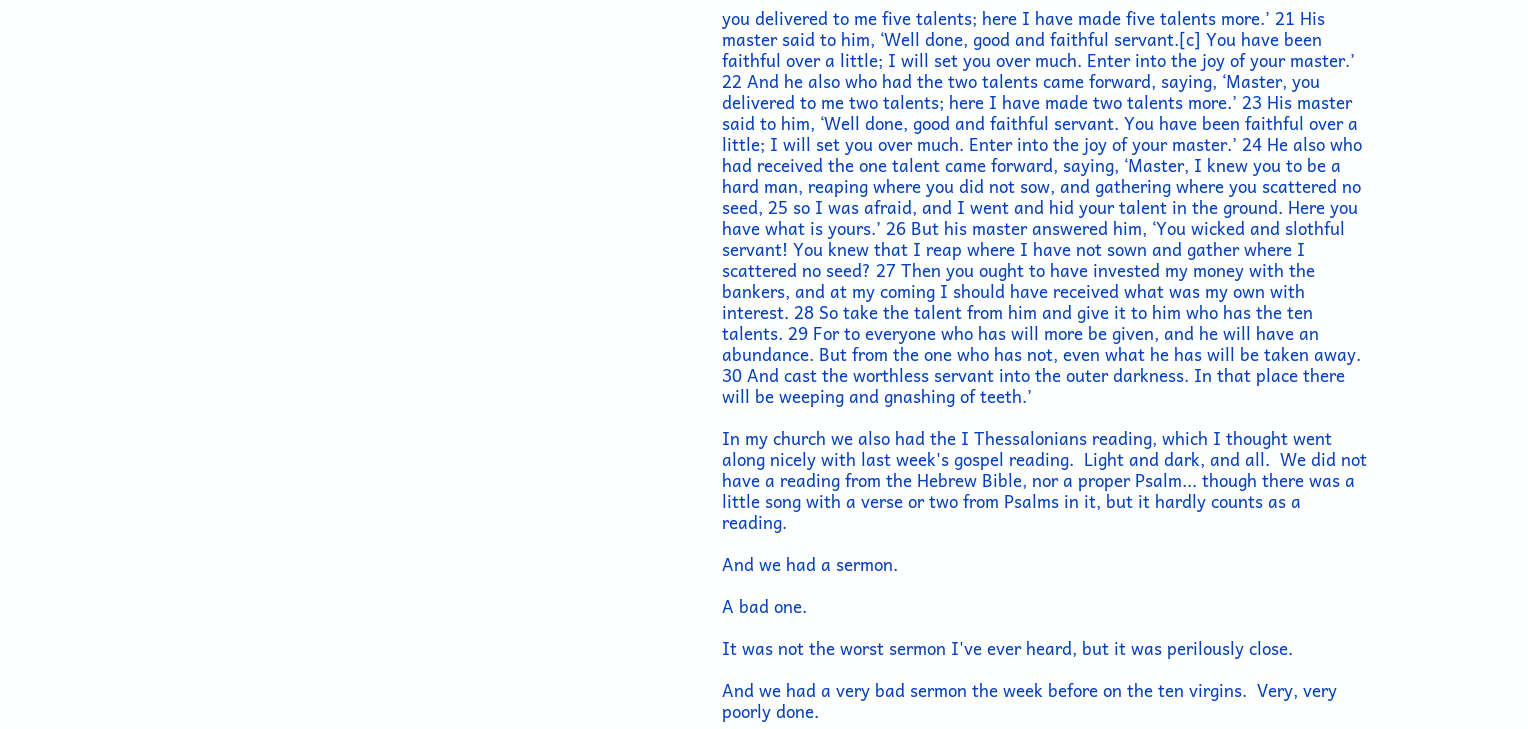you delivered to me five talents; here I have made five talents more.’ 21 His master said to him, ‘Well done, good and faithful servant.[c] You have been faithful over a little; I will set you over much. Enter into the joy of your master.’ 22 And he also who had the two talents came forward, saying, ‘Master, you delivered to me two talents; here I have made two talents more.’ 23 His master said to him, ‘Well done, good and faithful servant. You have been faithful over a little; I will set you over much. Enter into the joy of your master.’ 24 He also who had received the one talent came forward, saying, ‘Master, I knew you to be a hard man, reaping where you did not sow, and gathering where you scattered no seed, 25 so I was afraid, and I went and hid your talent in the ground. Here you have what is yours.’ 26 But his master answered him, ‘You wicked and slothful servant! You knew that I reap where I have not sown and gather where I scattered no seed? 27 Then you ought to have invested my money with the bankers, and at my coming I should have received what was my own with interest. 28 So take the talent from him and give it to him who has the ten talents. 29 For to everyone who has will more be given, and he will have an abundance. But from the one who has not, even what he has will be taken away. 30 And cast the worthless servant into the outer darkness. In that place there will be weeping and gnashing of teeth.’

In my church we also had the I Thessalonians reading, which I thought went along nicely with last week's gospel reading.  Light and dark, and all.  We did not have a reading from the Hebrew Bible, nor a proper Psalm... though there was a little song with a verse or two from Psalms in it, but it hardly counts as a reading.

And we had a sermon.

A bad one.

It was not the worst sermon I've ever heard, but it was perilously close.

And we had a very bad sermon the week before on the ten virgins.  Very, very poorly done.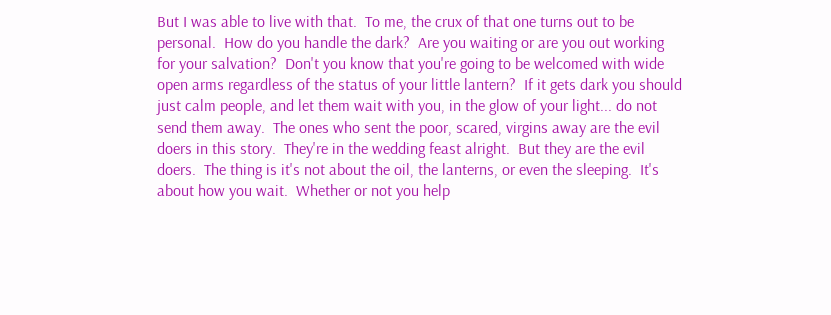But I was able to live with that.  To me, the crux of that one turns out to be personal.  How do you handle the dark?  Are you waiting or are you out working for your salvation?  Don't you know that you're going to be welcomed with wide open arms regardless of the status of your little lantern?  If it gets dark you should just calm people, and let them wait with you, in the glow of your light... do not send them away.  The ones who sent the poor, scared, virgins away are the evil doers in this story.  They're in the wedding feast alright.  But they are the evil doers.  The thing is it's not about the oil, the lanterns, or even the sleeping.  It's about how you wait.  Whether or not you help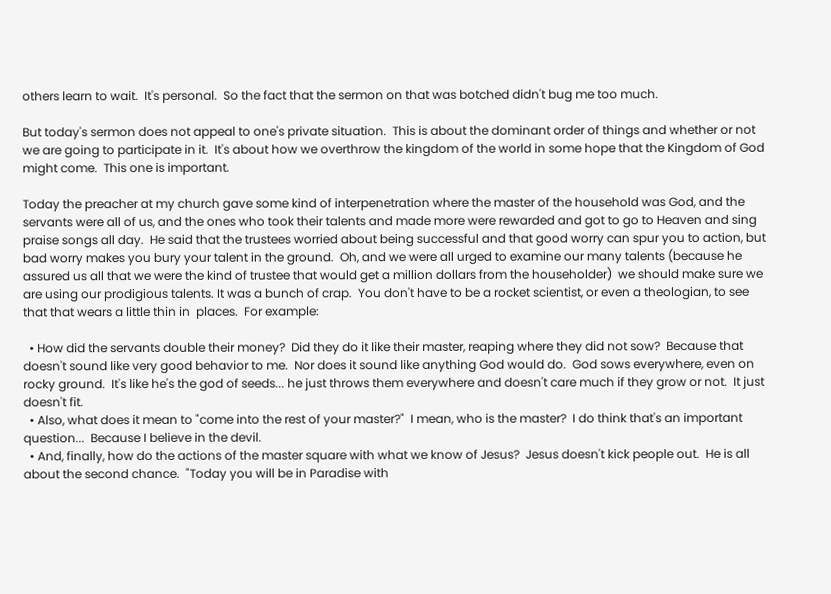others learn to wait.  It's personal.  So the fact that the sermon on that was botched didn't bug me too much.

But today's sermon does not appeal to one's private situation.  This is about the dominant order of things and whether or not we are going to participate in it.  It's about how we overthrow the kingdom of the world in some hope that the Kingdom of God might come.  This one is important.

Today the preacher at my church gave some kind of interpenetration where the master of the household was God, and the servants were all of us, and the ones who took their talents and made more were rewarded and got to go to Heaven and sing praise songs all day.  He said that the trustees worried about being successful and that good worry can spur you to action, but bad worry makes you bury your talent in the ground.  Oh, and we were all urged to examine our many talents (because he assured us all that we were the kind of trustee that would get a million dollars from the householder)  we should make sure we are using our prodigious talents. It was a bunch of crap.  You don't have to be a rocket scientist, or even a theologian, to see that that wears a little thin in  places.  For example:

  • How did the servants double their money?  Did they do it like their master, reaping where they did not sow?  Because that doesn't sound like very good behavior to me.  Nor does it sound like anything God would do.  God sows everywhere, even on rocky ground.  It's like he's the god of seeds... he just throws them everywhere and doesn't care much if they grow or not.  It just doesn't fit.
  • Also, what does it mean to "come into the rest of your master?"  I mean, who is the master?  I do think that's an important question...  Because I believe in the devil.
  • And, finally, how do the actions of the master square with what we know of Jesus?  Jesus doesn't kick people out.  He is all about the second chance.  "Today you will be in Paradise with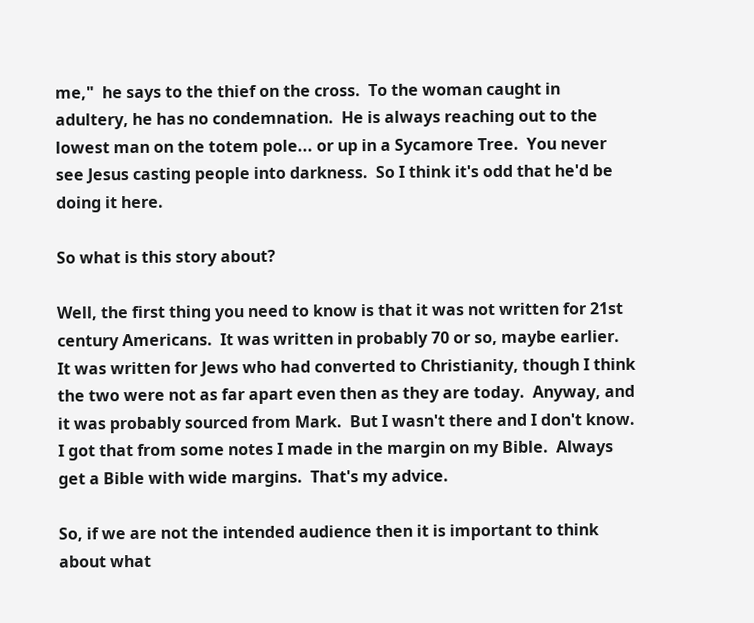me,"  he says to the thief on the cross.  To the woman caught in adultery, he has no condemnation.  He is always reaching out to the lowest man on the totem pole... or up in a Sycamore Tree.  You never see Jesus casting people into darkness.  So I think it's odd that he'd be doing it here.

So what is this story about?

Well, the first thing you need to know is that it was not written for 21st century Americans.  It was written in probably 70 or so, maybe earlier.  It was written for Jews who had converted to Christianity, though I think the two were not as far apart even then as they are today.  Anyway, and it was probably sourced from Mark.  But I wasn't there and I don't know.  I got that from some notes I made in the margin on my Bible.  Always get a Bible with wide margins.  That's my advice.

So, if we are not the intended audience then it is important to think about what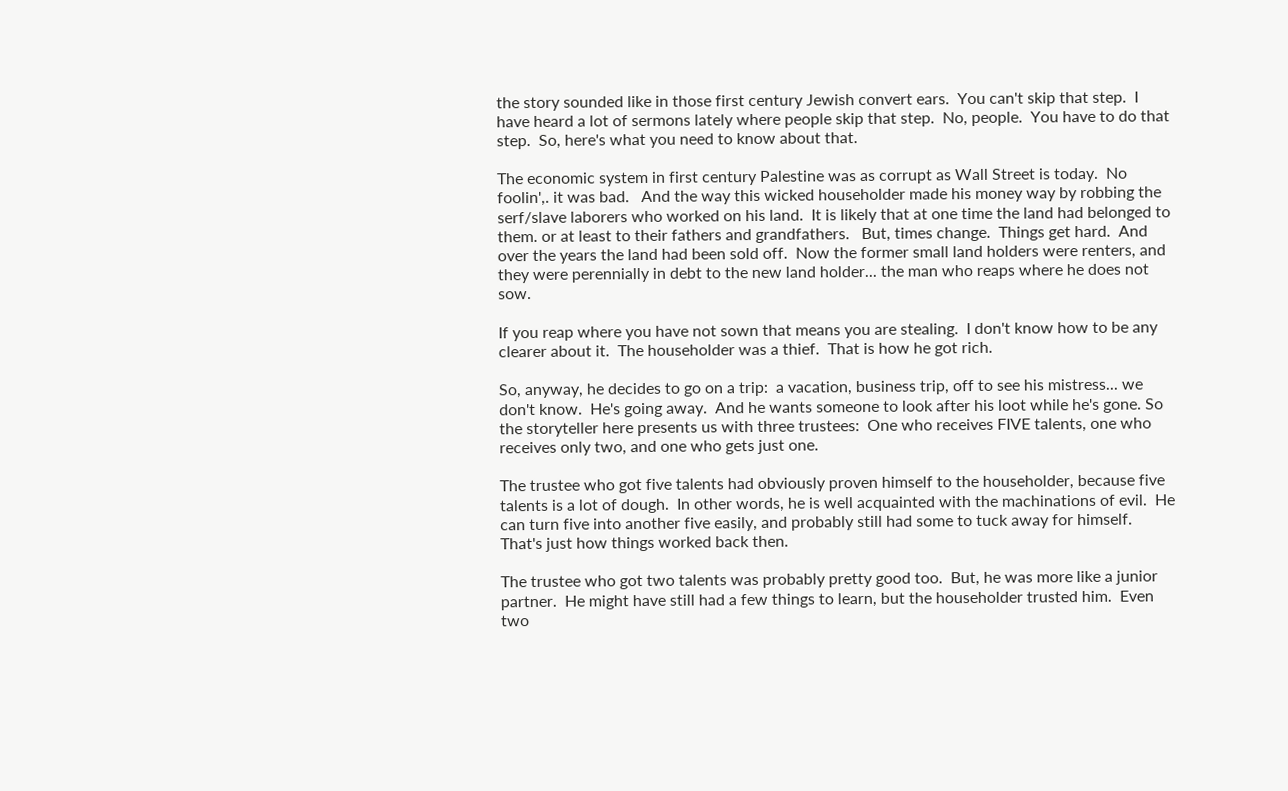the story sounded like in those first century Jewish convert ears.  You can't skip that step.  I have heard a lot of sermons lately where people skip that step.  No, people.  You have to do that step.  So, here's what you need to know about that.

The economic system in first century Palestine was as corrupt as Wall Street is today.  No foolin',. it was bad.   And the way this wicked householder made his money way by robbing the serf/slave laborers who worked on his land.  It is likely that at one time the land had belonged to them. or at least to their fathers and grandfathers.   But, times change.  Things get hard.  And over the years the land had been sold off.  Now the former small land holders were renters, and they were perennially in debt to the new land holder... the man who reaps where he does not sow.

If you reap where you have not sown that means you are stealing.  I don't know how to be any clearer about it.  The householder was a thief.  That is how he got rich.

So, anyway, he decides to go on a trip:  a vacation, business trip, off to see his mistress... we don't know.  He's going away.  And he wants someone to look after his loot while he's gone. So the storyteller here presents us with three trustees:  One who receives FIVE talents, one who receives only two, and one who gets just one.

The trustee who got five talents had obviously proven himself to the householder, because five talents is a lot of dough.  In other words, he is well acquainted with the machinations of evil.  He can turn five into another five easily, and probably still had some to tuck away for himself.  That's just how things worked back then.

The trustee who got two talents was probably pretty good too.  But, he was more like a junior partner.  He might have still had a few things to learn, but the householder trusted him.  Even two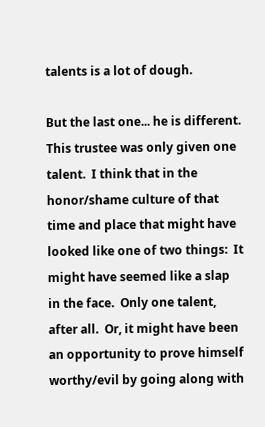talents is a lot of dough.

But the last one... he is different.  This trustee was only given one talent.  I think that in the honor/shame culture of that time and place that might have looked like one of two things:  It might have seemed like a slap in the face.  Only one talent, after all.  Or, it might have been an opportunity to prove himself worthy/evil by going along with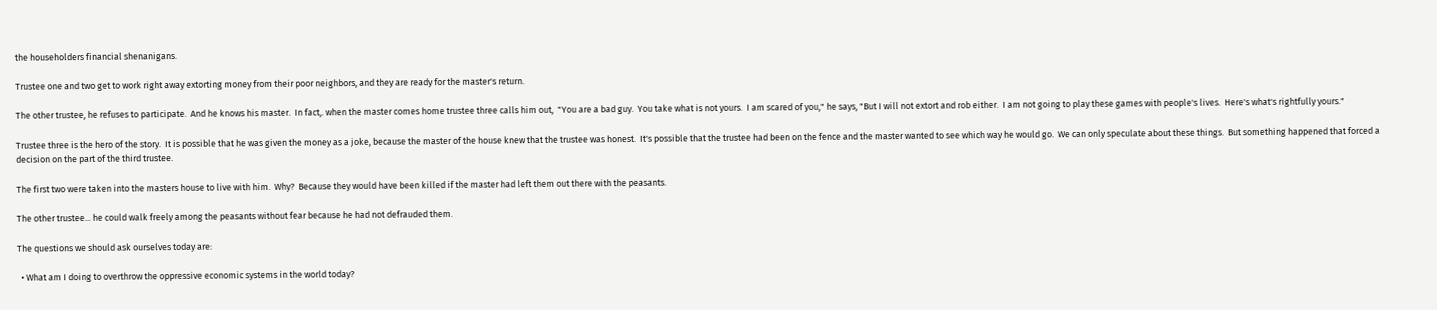the householders financial shenanigans.

Trustee one and two get to work right away extorting money from their poor neighbors, and they are ready for the master's return.

The other trustee, he refuses to participate.  And he knows his master.  In fact,. when the master comes home trustee three calls him out,  "You are a bad guy.  You take what is not yours.  I am scared of you," he says, "But I will not extort and rob either.  I am not going to play these games with people's lives.  Here's what's rightfully yours."

Trustee three is the hero of the story.  It is possible that he was given the money as a joke, because the master of the house knew that the trustee was honest.  It's possible that the trustee had been on the fence and the master wanted to see which way he would go.  We can only speculate about these things.  But something happened that forced a decision on the part of the third trustee.

The first two were taken into the masters house to live with him.  Why?  Because they would have been killed if the master had left them out there with the peasants.

The other trustee... he could walk freely among the peasants without fear because he had not defrauded them.

The questions we should ask ourselves today are:

  • What am I doing to overthrow the oppressive economic systems in the world today?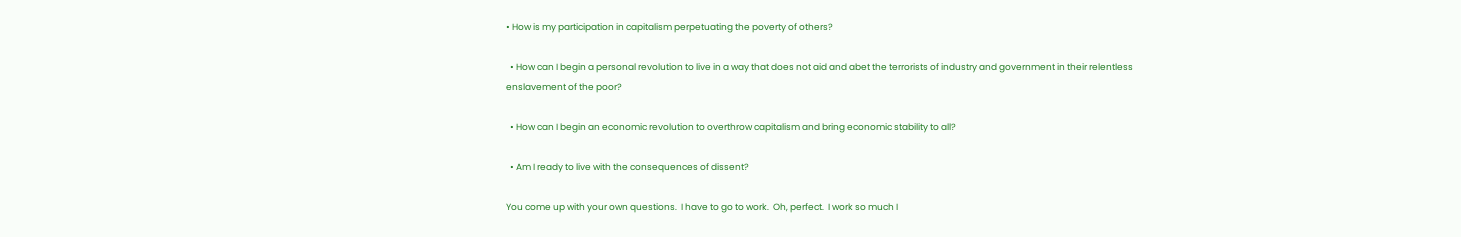• How is my participation in capitalism perpetuating the poverty of others?

  • How can I begin a personal revolution to live in a way that does not aid and abet the terrorists of industry and government in their relentless enslavement of the poor?

  • How can I begin an economic revolution to overthrow capitalism and bring economic stability to all?

  • Am I ready to live with the consequences of dissent?

You come up with your own questions.  I have to go to work.  Oh, perfect.  I work so much I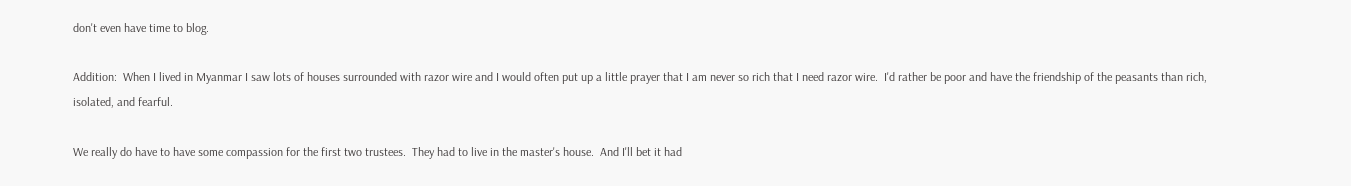don't even have time to blog.

Addition:  When I lived in Myanmar I saw lots of houses surrounded with razor wire and I would often put up a little prayer that I am never so rich that I need razor wire.  I'd rather be poor and have the friendship of the peasants than rich, isolated, and fearful.

We really do have to have some compassion for the first two trustees.  They had to live in the master's house.  And I'll bet it had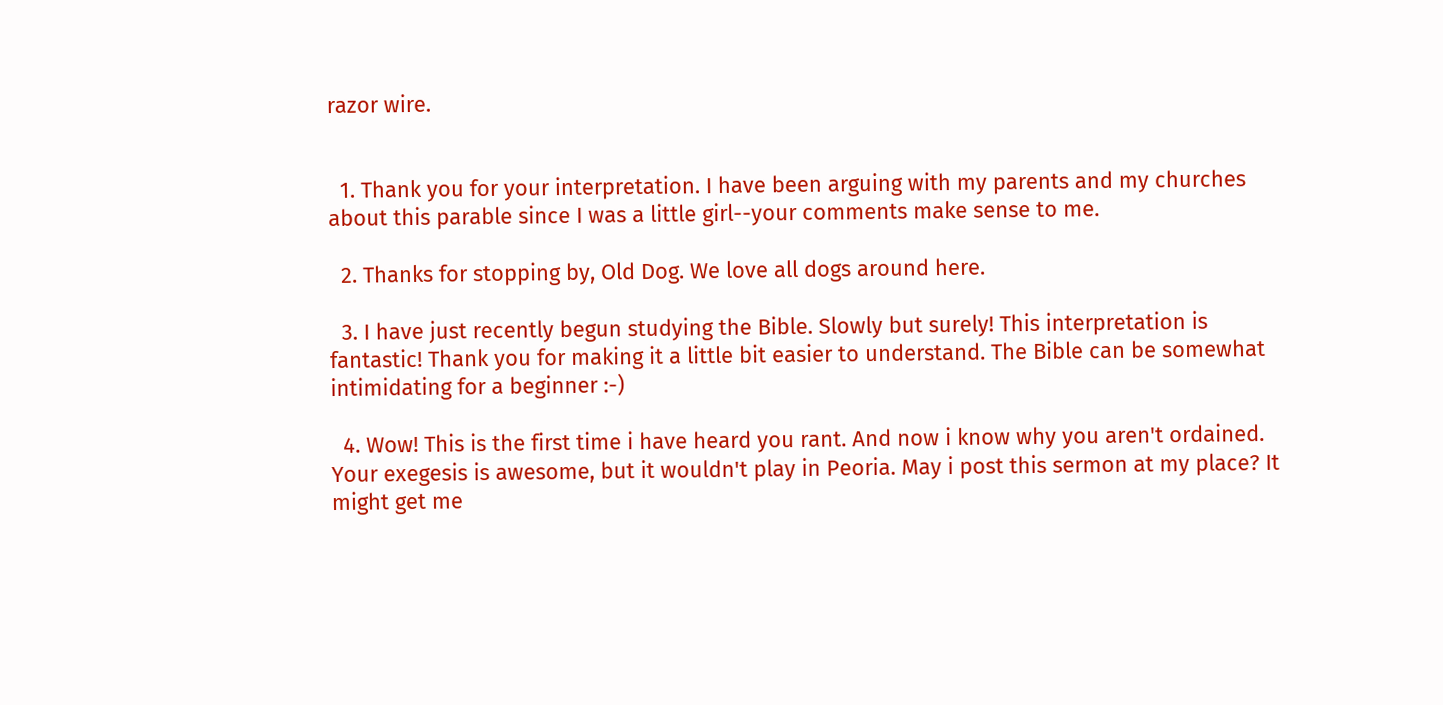razor wire.


  1. Thank you for your interpretation. I have been arguing with my parents and my churches about this parable since I was a little girl--your comments make sense to me.

  2. Thanks for stopping by, Old Dog. We love all dogs around here.

  3. I have just recently begun studying the Bible. Slowly but surely! This interpretation is fantastic! Thank you for making it a little bit easier to understand. The Bible can be somewhat intimidating for a beginner :-)

  4. Wow! This is the first time i have heard you rant. And now i know why you aren't ordained. Your exegesis is awesome, but it wouldn't play in Peoria. May i post this sermon at my place? It might get me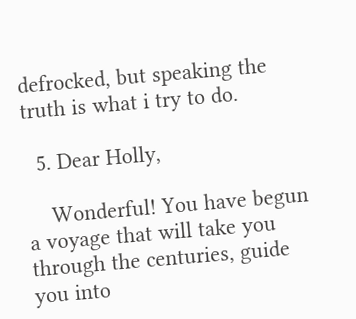defrocked, but speaking the truth is what i try to do.

  5. Dear Holly,

    Wonderful! You have begun a voyage that will take you through the centuries, guide you into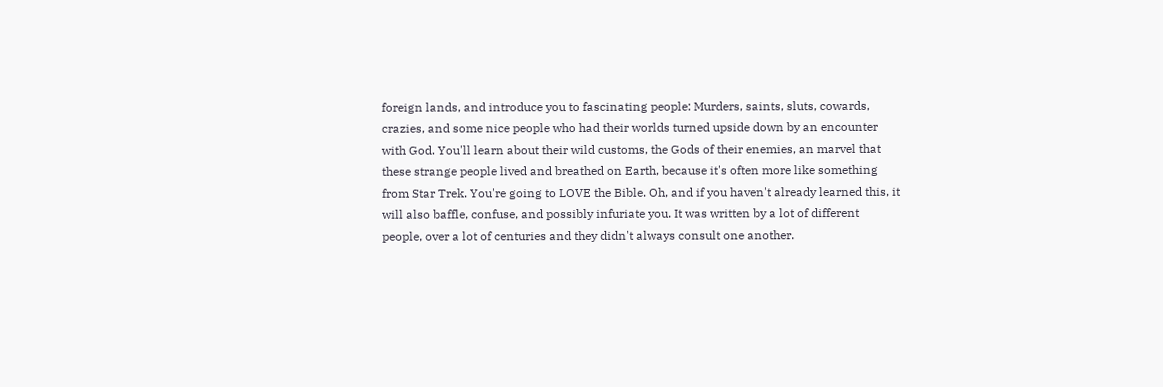foreign lands, and introduce you to fascinating people: Murders, saints, sluts, cowards, crazies, and some nice people who had their worlds turned upside down by an encounter with God. You'll learn about their wild customs, the Gods of their enemies, an marvel that these strange people lived and breathed on Earth, because it's often more like something from Star Trek. You're going to LOVE the Bible. Oh, and if you haven't already learned this, it will also baffle, confuse, and possibly infuriate you. It was written by a lot of different people, over a lot of centuries and they didn't always consult one another.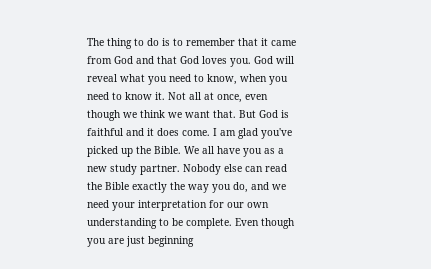The thing to do is to remember that it came from God and that God loves you. God will reveal what you need to know, when you need to know it. Not all at once, even though we think we want that. But God is faithful and it does come. I am glad you've picked up the Bible. We all have you as a new study partner. Nobody else can read the Bible exactly the way you do, and we need your interpretation for our own understanding to be complete. Even though you are just beginning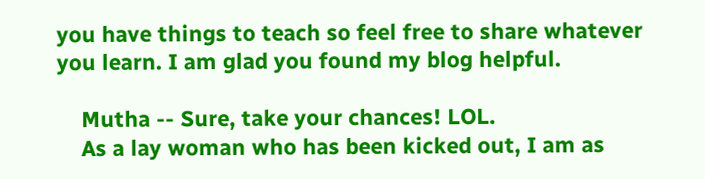you have things to teach so feel free to share whatever you learn. I am glad you found my blog helpful.

    Mutha -- Sure, take your chances! LOL.
    As a lay woman who has been kicked out, I am as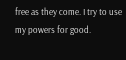free as they come. I try to use my powers for good.